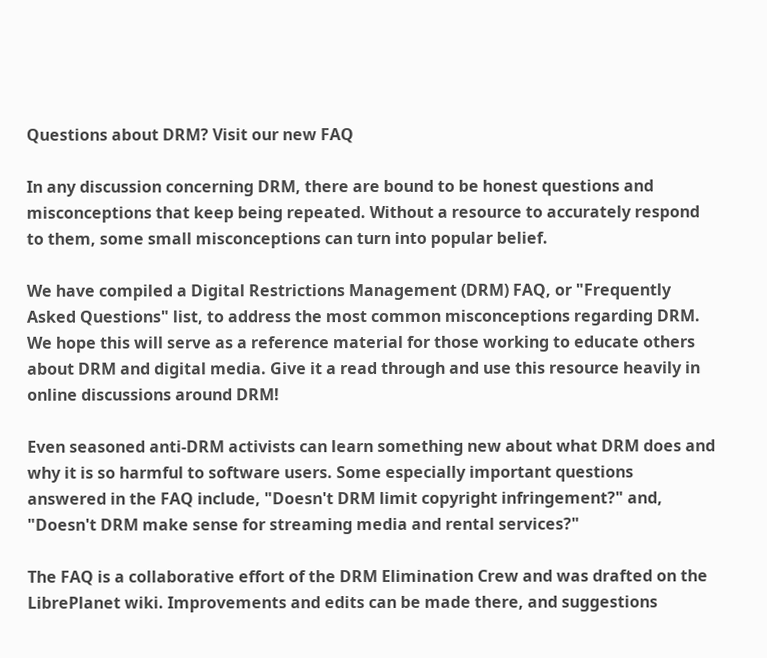Questions about DRM? Visit our new FAQ

In any discussion concerning DRM, there are bound to be honest questions and misconceptions that keep being repeated. Without a resource to accurately respond to them, some small misconceptions can turn into popular belief.

We have compiled a Digital Restrictions Management (DRM) FAQ, or "Frequently Asked Questions" list, to address the most common misconceptions regarding DRM. We hope this will serve as a reference material for those working to educate others about DRM and digital media. Give it a read through and use this resource heavily in online discussions around DRM!

Even seasoned anti-DRM activists can learn something new about what DRM does and why it is so harmful to software users. Some especially important questions answered in the FAQ include, "Doesn't DRM limit copyright infringement?" and, "Doesn't DRM make sense for streaming media and rental services?"

The FAQ is a collaborative effort of the DRM Elimination Crew and was drafted on the LibrePlanet wiki. Improvements and edits can be made there, and suggestions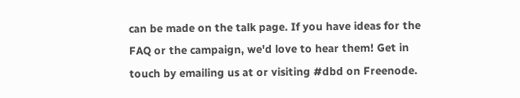can be made on the talk page. If you have ideas for the FAQ or the campaign, we'd love to hear them! Get in touch by emailing us at or visiting #dbd on Freenode.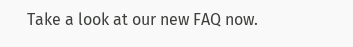Take a look at our new FAQ now.